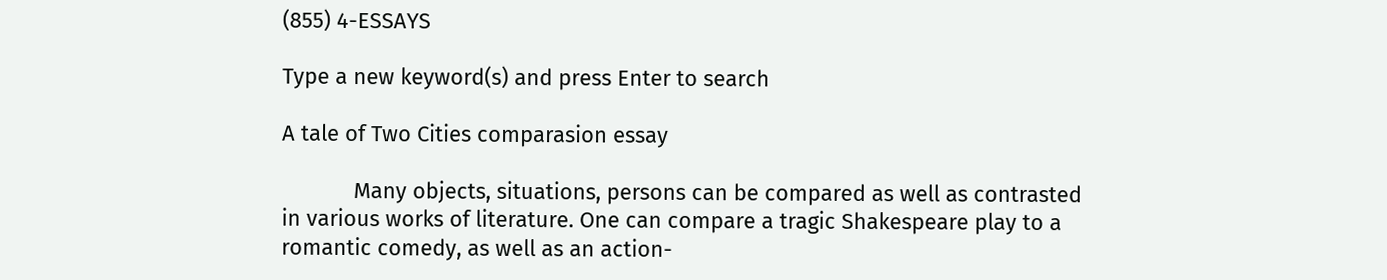(855) 4-ESSAYS

Type a new keyword(s) and press Enter to search

A tale of Two Cities comparasion essay

            Many objects, situations, persons can be compared as well as contrasted in various works of literature. One can compare a tragic Shakespeare play to a romantic comedy, as well as an action-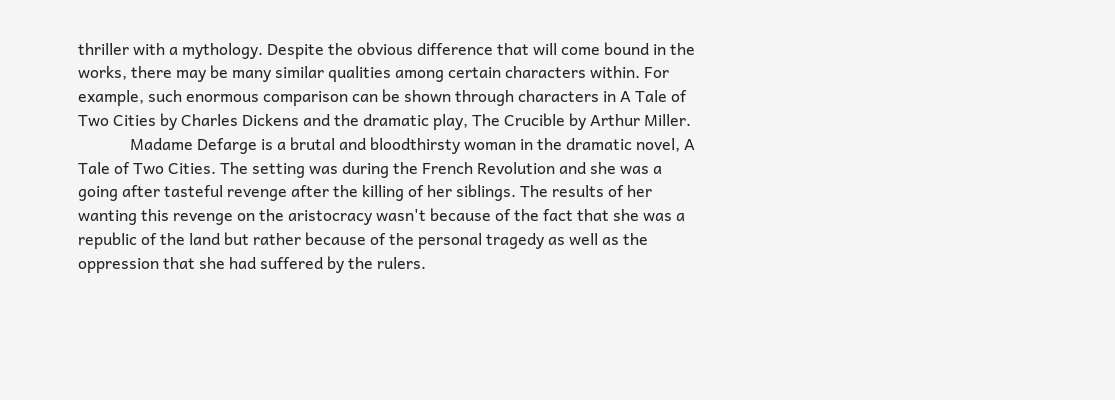thriller with a mythology. Despite the obvious difference that will come bound in the works, there may be many similar qualities among certain characters within. For example, such enormous comparison can be shown through characters in A Tale of Two Cities by Charles Dickens and the dramatic play, The Crucible by Arthur Miller.
             Madame Defarge is a brutal and bloodthirsty woman in the dramatic novel, A Tale of Two Cities. The setting was during the French Revolution and she was a going after tasteful revenge after the killing of her siblings. The results of her wanting this revenge on the aristocracy wasn't because of the fact that she was a republic of the land but rather because of the personal tragedy as well as the oppression that she had suffered by the rulers.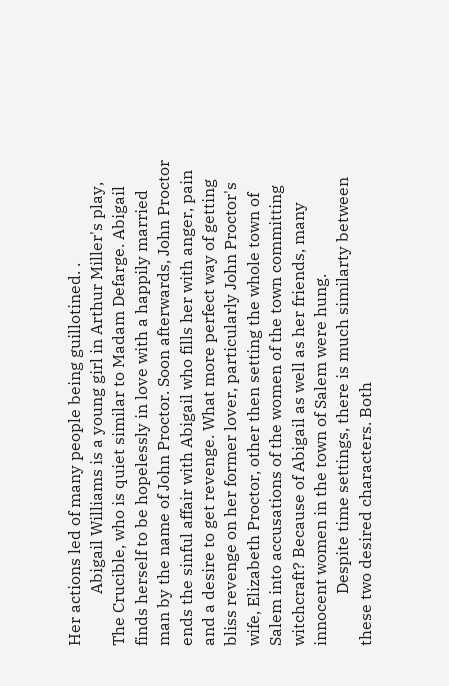Her actions led of many people being guillotined. .
             Abigail Williams is a young girl in Arthur Miller's play, The Crucible, who is quiet similar to Madam Defarge. Abigail finds herself to be hopelessly in love with a happily married man by the name of John Proctor. Soon afterwards, John Proctor ends the sinful affair with Abigail who fills her with anger, pain and a desire to get revenge. What more perfect way of getting bliss revenge on her former lover, particularly John Proctor's wife, Elizabeth Proctor, other then setting the whole town of Salem into accusations of the women of the town committing witchcraft? Because of Abigail as well as her friends, many innocent women in the town of Salem were hung.
             Despite time settings, there is much similarty between these two desired characters. Both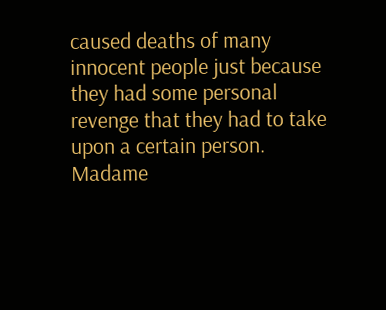caused deaths of many innocent people just because they had some personal revenge that they had to take upon a certain person. Madame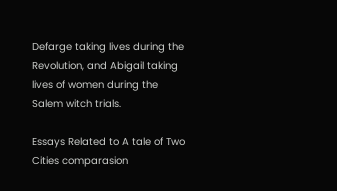Defarge taking lives during the Revolution, and Abigail taking lives of women during the Salem witch trials.

Essays Related to A tale of Two Cities comparasion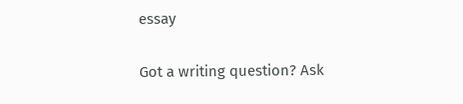essay

Got a writing question? Ask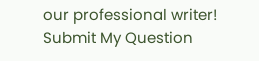our professional writer!
Submit My Question